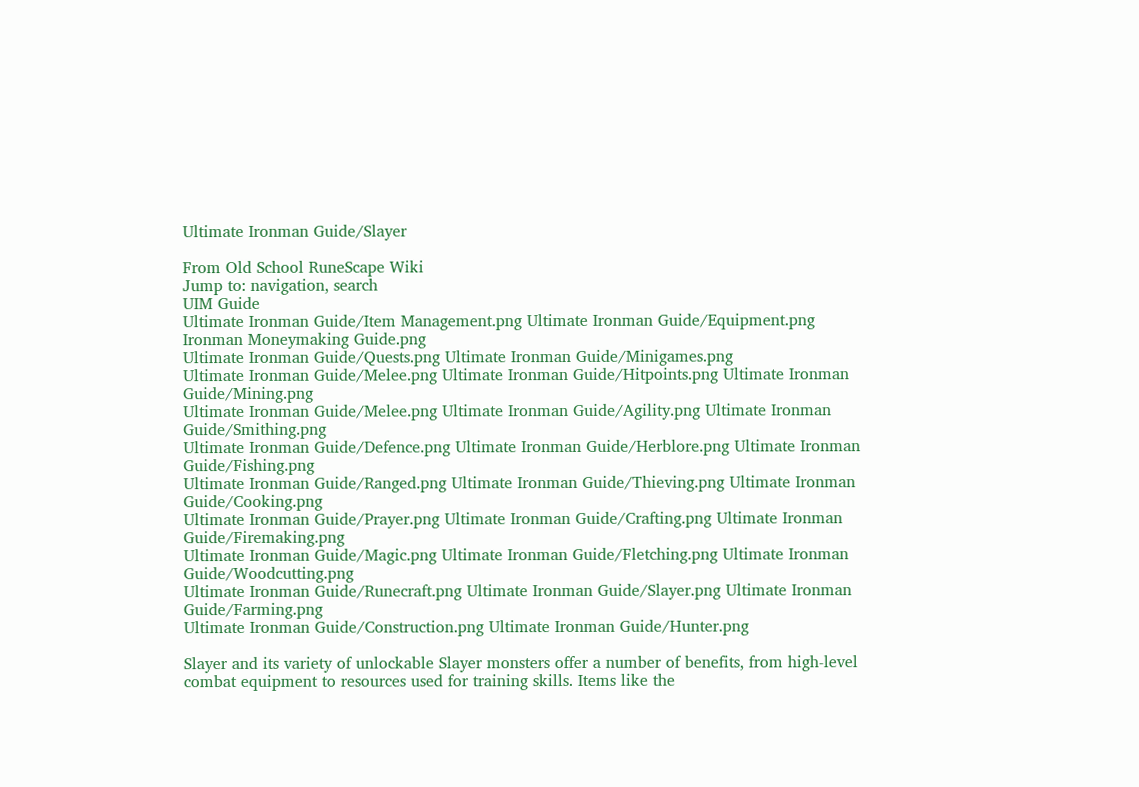Ultimate Ironman Guide/Slayer

From Old School RuneScape Wiki
Jump to: navigation, search
UIM Guide
Ultimate Ironman Guide/Item Management.png Ultimate Ironman Guide/Equipment.png Ironman Moneymaking Guide.png
Ultimate Ironman Guide/Quests.png Ultimate Ironman Guide/Minigames.png
Ultimate Ironman Guide/Melee.png Ultimate Ironman Guide/Hitpoints.png Ultimate Ironman Guide/Mining.png
Ultimate Ironman Guide/Melee.png Ultimate Ironman Guide/Agility.png Ultimate Ironman Guide/Smithing.png
Ultimate Ironman Guide/Defence.png Ultimate Ironman Guide/Herblore.png Ultimate Ironman Guide/Fishing.png
Ultimate Ironman Guide/Ranged.png Ultimate Ironman Guide/Thieving.png Ultimate Ironman Guide/Cooking.png
Ultimate Ironman Guide/Prayer.png Ultimate Ironman Guide/Crafting.png Ultimate Ironman Guide/Firemaking.png
Ultimate Ironman Guide/Magic.png Ultimate Ironman Guide/Fletching.png Ultimate Ironman Guide/Woodcutting.png
Ultimate Ironman Guide/Runecraft.png Ultimate Ironman Guide/Slayer.png Ultimate Ironman Guide/Farming.png
Ultimate Ironman Guide/Construction.png Ultimate Ironman Guide/Hunter.png

Slayer and its variety of unlockable Slayer monsters offer a number of benefits, from high-level combat equipment to resources used for training skills. Items like the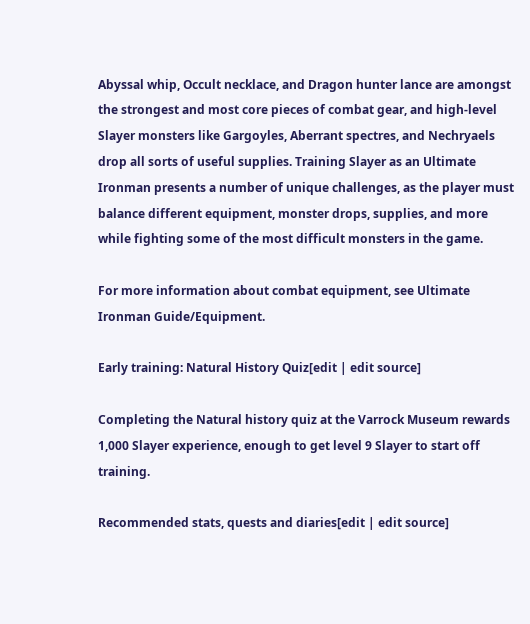Abyssal whip, Occult necklace, and Dragon hunter lance are amongst the strongest and most core pieces of combat gear, and high-level Slayer monsters like Gargoyles, Aberrant spectres, and Nechryaels drop all sorts of useful supplies. Training Slayer as an Ultimate Ironman presents a number of unique challenges, as the player must balance different equipment, monster drops, supplies, and more while fighting some of the most difficult monsters in the game.

For more information about combat equipment, see Ultimate Ironman Guide/Equipment.

Early training: Natural History Quiz[edit | edit source]

Completing the Natural history quiz at the Varrock Museum rewards 1,000 Slayer experience, enough to get level 9 Slayer to start off training.

Recommended stats, quests and diaries[edit | edit source]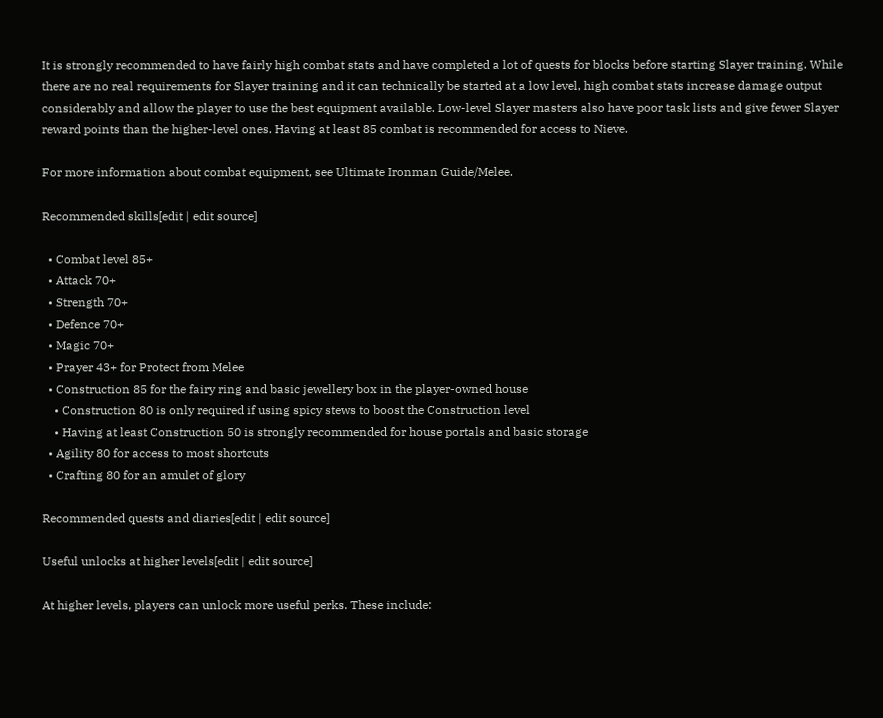It is strongly recommended to have fairly high combat stats and have completed a lot of quests for blocks before starting Slayer training. While there are no real requirements for Slayer training and it can technically be started at a low level, high combat stats increase damage output considerably and allow the player to use the best equipment available. Low-level Slayer masters also have poor task lists and give fewer Slayer reward points than the higher-level ones. Having at least 85 combat is recommended for access to Nieve.

For more information about combat equipment, see Ultimate Ironman Guide/Melee.

Recommended skills[edit | edit source]

  • Combat level 85+
  • Attack 70+
  • Strength 70+
  • Defence 70+
  • Magic 70+
  • Prayer 43+ for Protect from Melee
  • Construction 85 for the fairy ring and basic jewellery box in the player-owned house
    • Construction 80 is only required if using spicy stews to boost the Construction level
    • Having at least Construction 50 is strongly recommended for house portals and basic storage
  • Agility 80 for access to most shortcuts
  • Crafting 80 for an amulet of glory

Recommended quests and diaries[edit | edit source]

Useful unlocks at higher levels[edit | edit source]

At higher levels, players can unlock more useful perks. These include: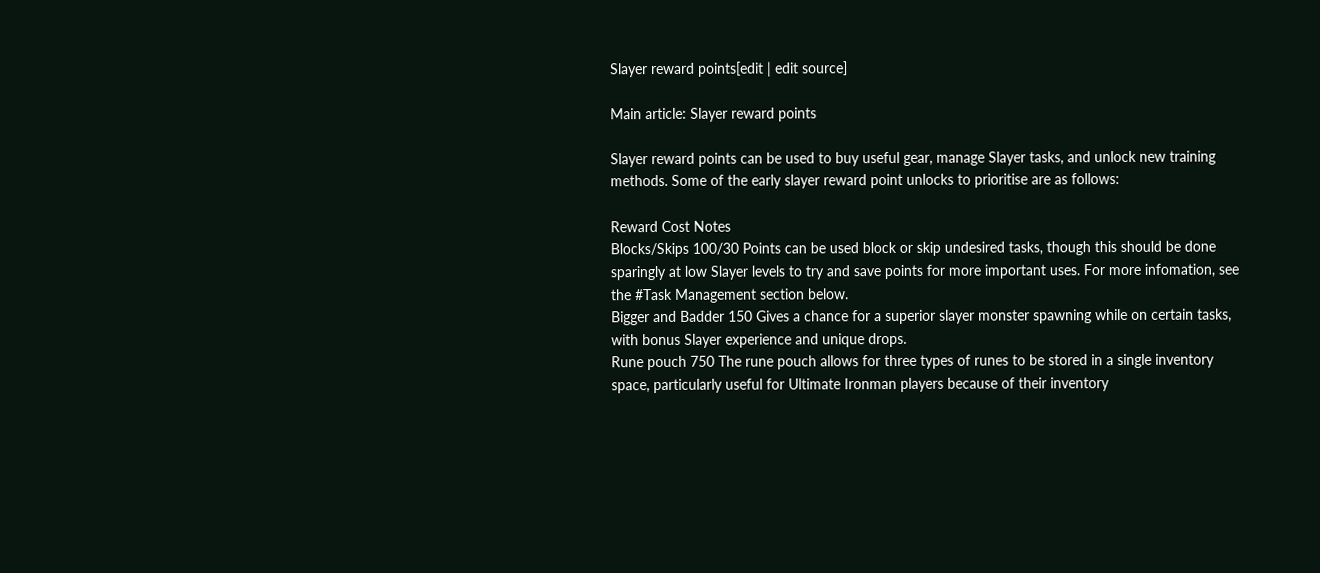Slayer reward points[edit | edit source]

Main article: Slayer reward points

Slayer reward points can be used to buy useful gear, manage Slayer tasks, and unlock new training methods. Some of the early slayer reward point unlocks to prioritise are as follows:

Reward Cost Notes
Blocks/Skips 100/30 Points can be used block or skip undesired tasks, though this should be done sparingly at low Slayer levels to try and save points for more important uses. For more infomation, see the #Task Management section below.
Bigger and Badder 150 Gives a chance for a superior slayer monster spawning while on certain tasks, with bonus Slayer experience and unique drops.
Rune pouch 750 The rune pouch allows for three types of runes to be stored in a single inventory space, particularly useful for Ultimate Ironman players because of their inventory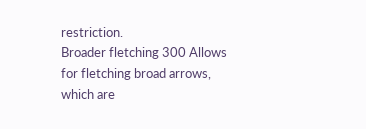restriction.
Broader fletching 300 Allows for fletching broad arrows, which are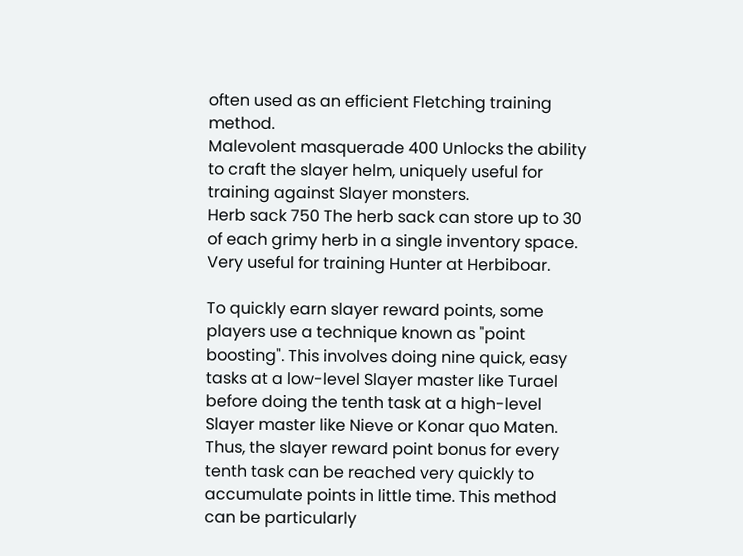often used as an efficient Fletching training method.
Malevolent masquerade 400 Unlocks the ability to craft the slayer helm, uniquely useful for training against Slayer monsters.
Herb sack 750 The herb sack can store up to 30 of each grimy herb in a single inventory space. Very useful for training Hunter at Herbiboar.

To quickly earn slayer reward points, some players use a technique known as "point boosting". This involves doing nine quick, easy tasks at a low-level Slayer master like Turael before doing the tenth task at a high-level Slayer master like Nieve or Konar quo Maten. Thus, the slayer reward point bonus for every tenth task can be reached very quickly to accumulate points in little time. This method can be particularly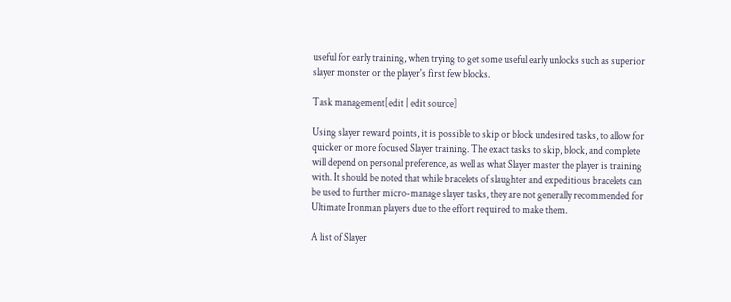useful for early training, when trying to get some useful early unlocks such as superior slayer monster or the player's first few blocks.

Task management[edit | edit source]

Using slayer reward points, it is possible to skip or block undesired tasks, to allow for quicker or more focused Slayer training. The exact tasks to skip, block, and complete will depend on personal preference, as well as what Slayer master the player is training with. It should be noted that while bracelets of slaughter and expeditious bracelets can be used to further micro-manage slayer tasks, they are not generally recommended for Ultimate Ironman players due to the effort required to make them.

A list of Slayer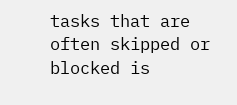tasks that are often skipped or blocked is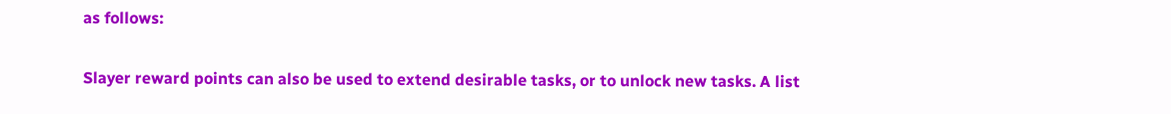as follows:

Slayer reward points can also be used to extend desirable tasks, or to unlock new tasks. A list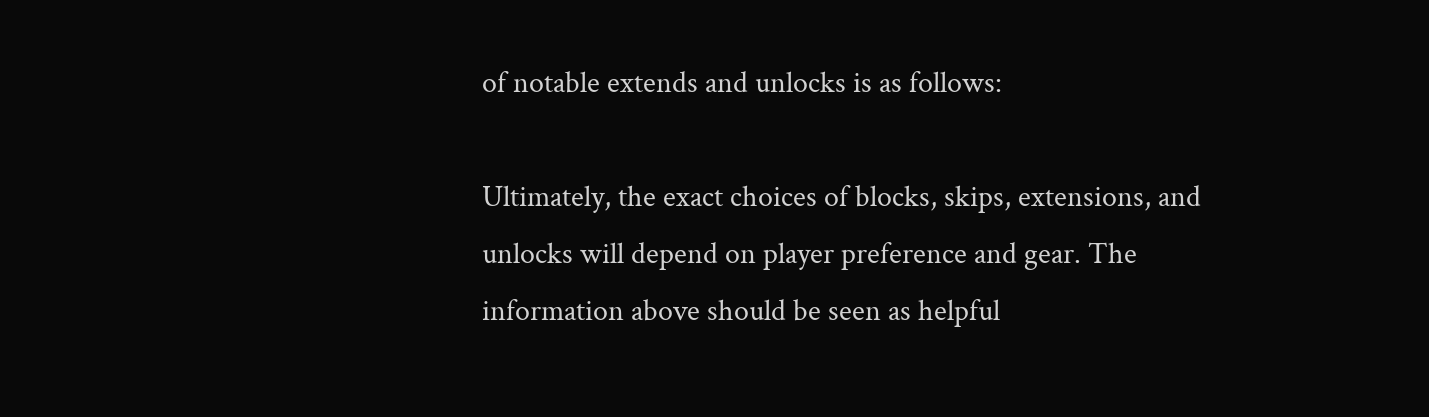of notable extends and unlocks is as follows:

Ultimately, the exact choices of blocks, skips, extensions, and unlocks will depend on player preference and gear. The information above should be seen as helpful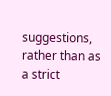suggestions, rather than as a strict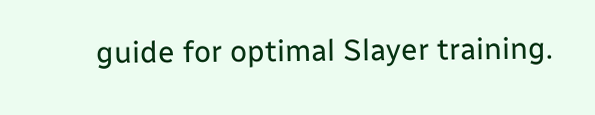guide for optimal Slayer training.